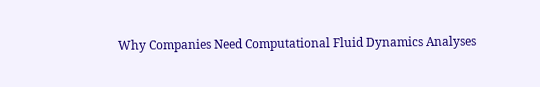Why Companies Need Computational Fluid Dynamics Analyses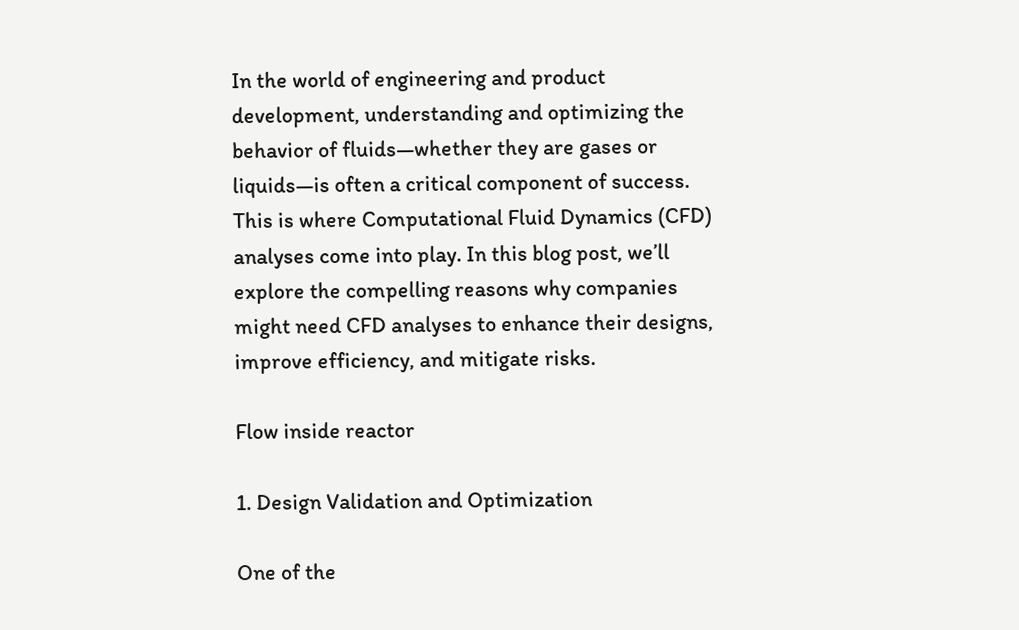In the world of engineering and product development, understanding and optimizing the behavior of fluids—whether they are gases or liquids—is often a critical component of success. This is where Computational Fluid Dynamics (CFD) analyses come into play. In this blog post, we’ll explore the compelling reasons why companies might need CFD analyses to enhance their designs, improve efficiency, and mitigate risks.

Flow inside reactor

1. Design Validation and Optimization

One of the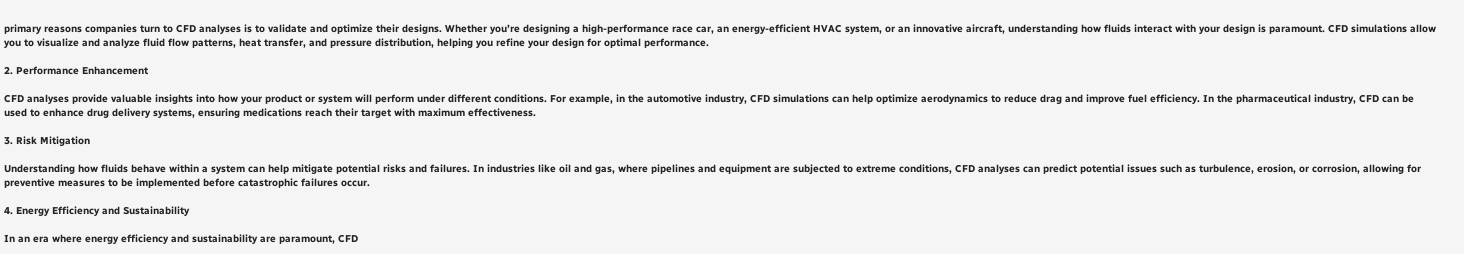primary reasons companies turn to CFD analyses is to validate and optimize their designs. Whether you’re designing a high-performance race car, an energy-efficient HVAC system, or an innovative aircraft, understanding how fluids interact with your design is paramount. CFD simulations allow you to visualize and analyze fluid flow patterns, heat transfer, and pressure distribution, helping you refine your design for optimal performance.

2. Performance Enhancement

CFD analyses provide valuable insights into how your product or system will perform under different conditions. For example, in the automotive industry, CFD simulations can help optimize aerodynamics to reduce drag and improve fuel efficiency. In the pharmaceutical industry, CFD can be used to enhance drug delivery systems, ensuring medications reach their target with maximum effectiveness.

3. Risk Mitigation

Understanding how fluids behave within a system can help mitigate potential risks and failures. In industries like oil and gas, where pipelines and equipment are subjected to extreme conditions, CFD analyses can predict potential issues such as turbulence, erosion, or corrosion, allowing for preventive measures to be implemented before catastrophic failures occur.

4. Energy Efficiency and Sustainability

In an era where energy efficiency and sustainability are paramount, CFD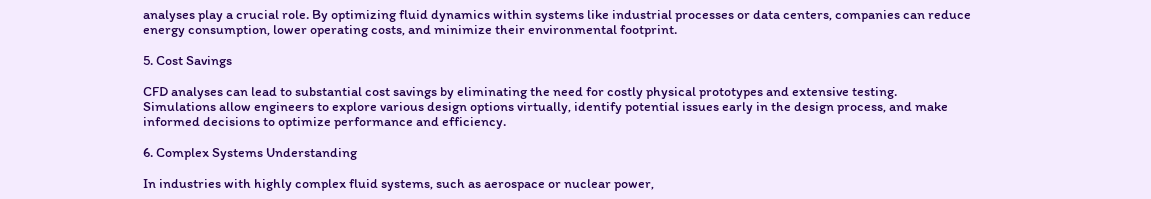analyses play a crucial role. By optimizing fluid dynamics within systems like industrial processes or data centers, companies can reduce energy consumption, lower operating costs, and minimize their environmental footprint.

5. Cost Savings

CFD analyses can lead to substantial cost savings by eliminating the need for costly physical prototypes and extensive testing. Simulations allow engineers to explore various design options virtually, identify potential issues early in the design process, and make informed decisions to optimize performance and efficiency.

6. Complex Systems Understanding

In industries with highly complex fluid systems, such as aerospace or nuclear power,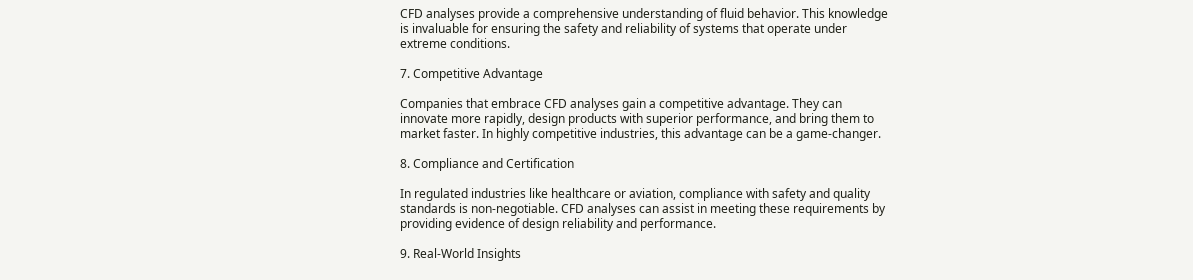CFD analyses provide a comprehensive understanding of fluid behavior. This knowledge is invaluable for ensuring the safety and reliability of systems that operate under extreme conditions.

7. Competitive Advantage

Companies that embrace CFD analyses gain a competitive advantage. They can innovate more rapidly, design products with superior performance, and bring them to market faster. In highly competitive industries, this advantage can be a game-changer.

8. Compliance and Certification

In regulated industries like healthcare or aviation, compliance with safety and quality standards is non-negotiable. CFD analyses can assist in meeting these requirements by providing evidence of design reliability and performance.

9. Real-World Insights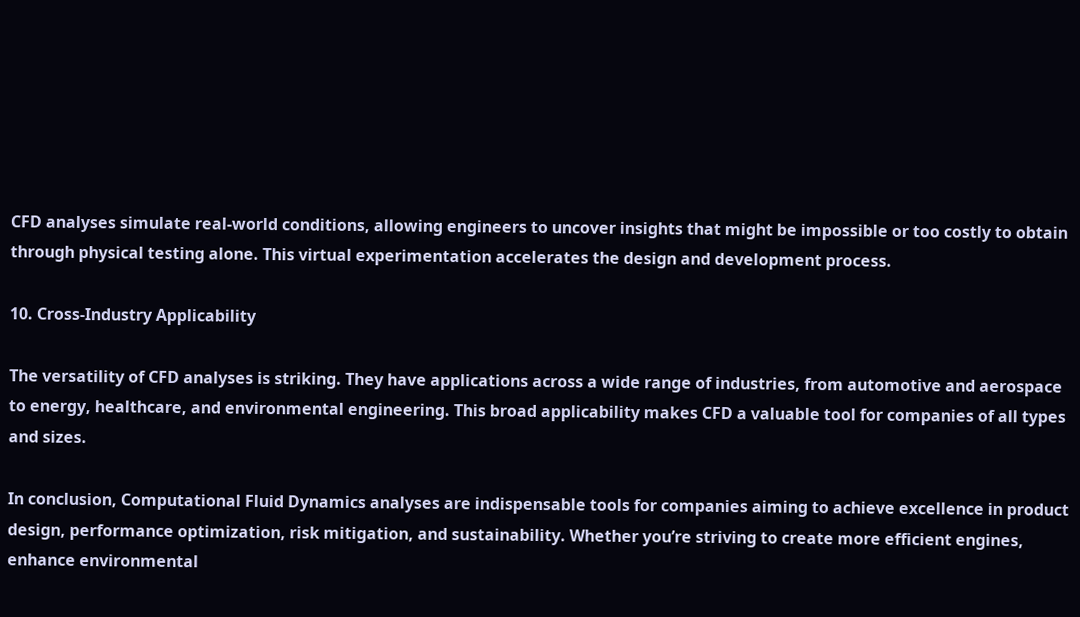CFD analyses simulate real-world conditions, allowing engineers to uncover insights that might be impossible or too costly to obtain through physical testing alone. This virtual experimentation accelerates the design and development process.

10. Cross-Industry Applicability

The versatility of CFD analyses is striking. They have applications across a wide range of industries, from automotive and aerospace to energy, healthcare, and environmental engineering. This broad applicability makes CFD a valuable tool for companies of all types and sizes.

In conclusion, Computational Fluid Dynamics analyses are indispensable tools for companies aiming to achieve excellence in product design, performance optimization, risk mitigation, and sustainability. Whether you’re striving to create more efficient engines, enhance environmental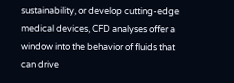sustainability, or develop cutting-edge medical devices, CFD analyses offer a window into the behavior of fluids that can drive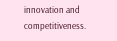innovation and competitiveness.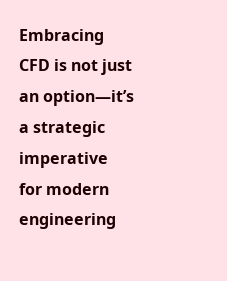Embracing CFD is not just an option—it’s a strategic imperative for modern engineering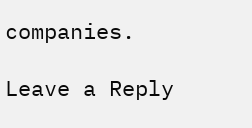companies.

Leave a Reply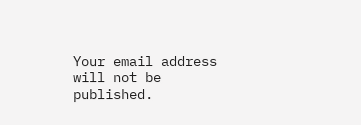Your email address will not be published.